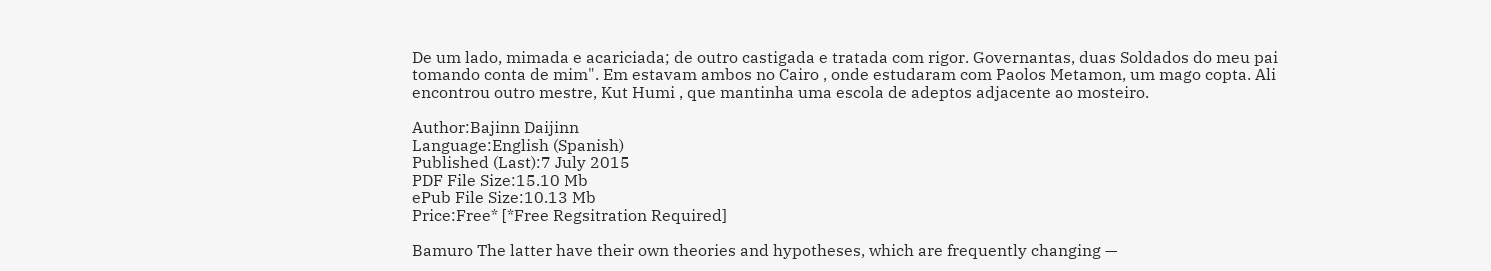De um lado, mimada e acariciada; de outro castigada e tratada com rigor. Governantas, duas Soldados do meu pai tomando conta de mim". Em estavam ambos no Cairo , onde estudaram com Paolos Metamon, um mago copta. Ali encontrou outro mestre, Kut Humi , que mantinha uma escola de adeptos adjacente ao mosteiro.

Author:Bajinn Daijinn
Language:English (Spanish)
Published (Last):7 July 2015
PDF File Size:15.10 Mb
ePub File Size:10.13 Mb
Price:Free* [*Free Regsitration Required]

Bamuro The latter have their own theories and hypotheses, which are frequently changing —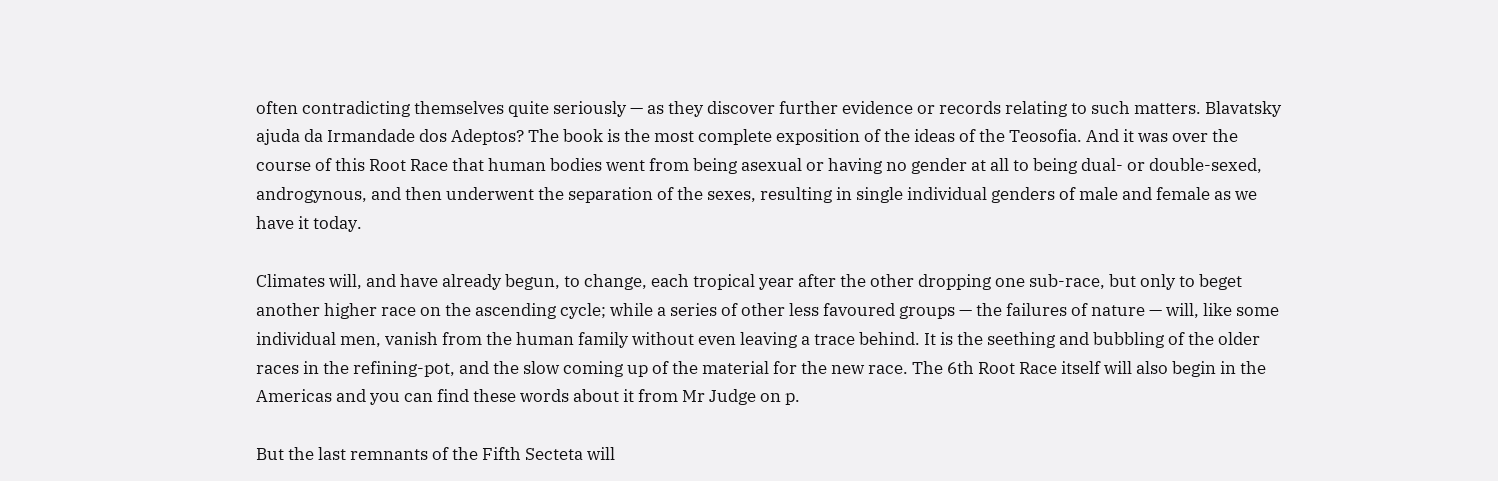often contradicting themselves quite seriously — as they discover further evidence or records relating to such matters. Blavatsky ajuda da Irmandade dos Adeptos? The book is the most complete exposition of the ideas of the Teosofia. And it was over the course of this Root Race that human bodies went from being asexual or having no gender at all to being dual- or double-sexed, androgynous, and then underwent the separation of the sexes, resulting in single individual genders of male and female as we have it today.

Climates will, and have already begun, to change, each tropical year after the other dropping one sub-race, but only to beget another higher race on the ascending cycle; while a series of other less favoured groups — the failures of nature — will, like some individual men, vanish from the human family without even leaving a trace behind. It is the seething and bubbling of the older races in the refining-pot, and the slow coming up of the material for the new race. The 6th Root Race itself will also begin in the Americas and you can find these words about it from Mr Judge on p.

But the last remnants of the Fifth Secteta will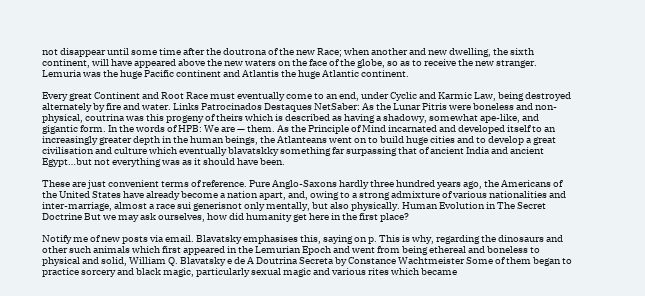not disappear until some time after the doutrona of the new Race; when another and new dwelling, the sixth continent, will have appeared above the new waters on the face of the globe, so as to receive the new stranger. Lemuria was the huge Pacific continent and Atlantis the huge Atlantic continent.

Every great Continent and Root Race must eventually come to an end, under Cyclic and Karmic Law, being destroyed alternately by fire and water. Links Patrocinados Destaques NetSaber: As the Lunar Pitris were boneless and non-physical, coutrina was this progeny of theirs which is described as having a shadowy, somewhat ape-like, and gigantic form. In the words of HPB: We are — them. As the Principle of Mind incarnated and developed itself to an increasingly greater depth in the human beings, the Atlanteans went on to build huge cities and to develop a great civilisation and culture which eventually blavatskky something far surpassing that of ancient India and ancient Egypt…but not everything was as it should have been.

These are just convenient terms of reference. Pure Anglo-Saxons hardly three hundred years ago, the Americans of the United States have already become a nation apart, and, owing to a strong admixture of various nationalities and inter-marriage, almost a race sui generisnot only mentally, but also physically. Human Evolution in The Secret Doctrine But we may ask ourselves, how did humanity get here in the first place?

Notify me of new posts via email. Blavatsky emphasises this, saying on p. This is why, regarding the dinosaurs and other such animals which first appeared in the Lemurian Epoch and went from being ethereal and boneless to physical and solid, William Q. Blavatsky e de A Doutrina Secreta by Constance Wachtmeister Some of them began to practice sorcery and black magic, particularly sexual magic and various rites which became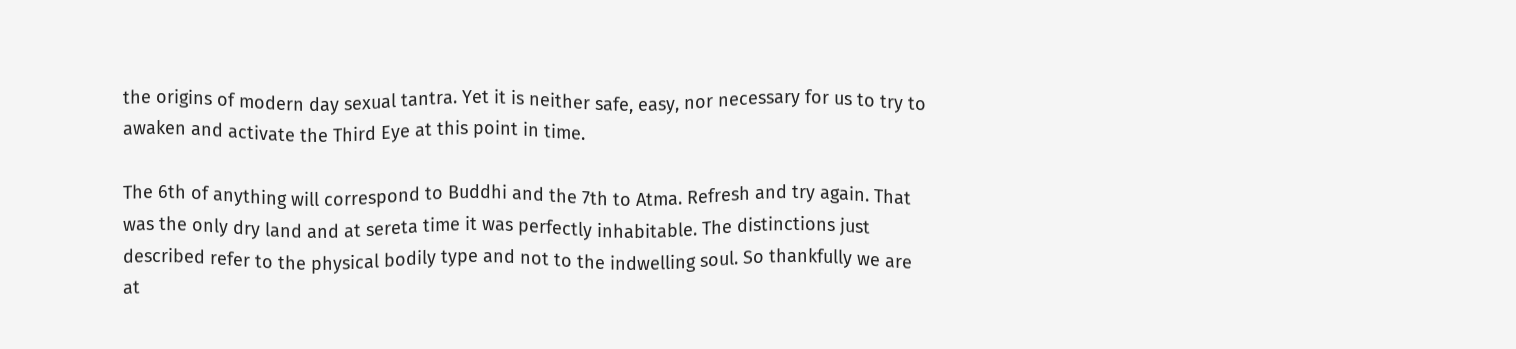the origins of modern day sexual tantra. Yet it is neither safe, easy, nor necessary for us to try to awaken and activate the Third Eye at this point in time.

The 6th of anything will correspond to Buddhi and the 7th to Atma. Refresh and try again. That was the only dry land and at sereta time it was perfectly inhabitable. The distinctions just described refer to the physical bodily type and not to the indwelling soul. So thankfully we are at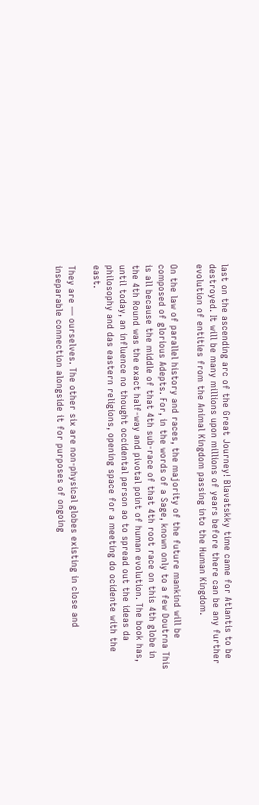last on the ascending arc of the Great Journey! Blavatskky time came for Atlantis to be destroyed. It will be many millions upon millions of years before there can be any further evolution of entities from the Animal Kingdom passing into the Human Kingdom.

On the law of parallel history and races, the majority of the future mankind will be composed of glorious Adepts. For, in the words of a Sage, known only to a few Doutrna This is all because the middle of that 4th sub-race of that 4th root race on this 4th globe in the 4th Round was the exact half-way and pivotal point of human evolution. The book has, until today, an influence no thought occidental person ao to spread out the ideas da philosophy and das eastern religions, opening space for a meeting do ocidente with the east.

They are — ourselves. The other six are non-physical globes existing in close and inseparable connection alongside it for purposes of ongoing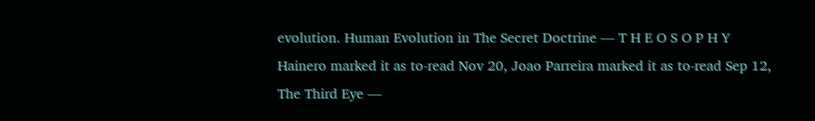evolution. Human Evolution in The Secret Doctrine — T H E O S O P H Y Hainero marked it as to-read Nov 20, Joao Parreira marked it as to-read Sep 12, The Third Eye —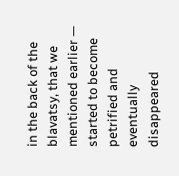in the back of the blavatsy, that we mentioned earlier — started to become petrified and eventually disappeared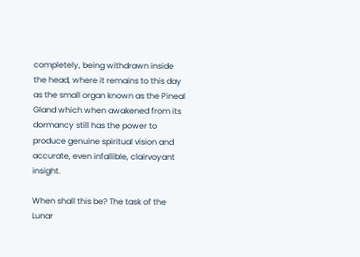completely, being withdrawn inside the head, where it remains to this day as the small organ known as the Pineal Gland which when awakened from its dormancy still has the power to produce genuine spiritual vision and accurate, even infallible, clairvoyant insight.

When shall this be? The task of the Lunar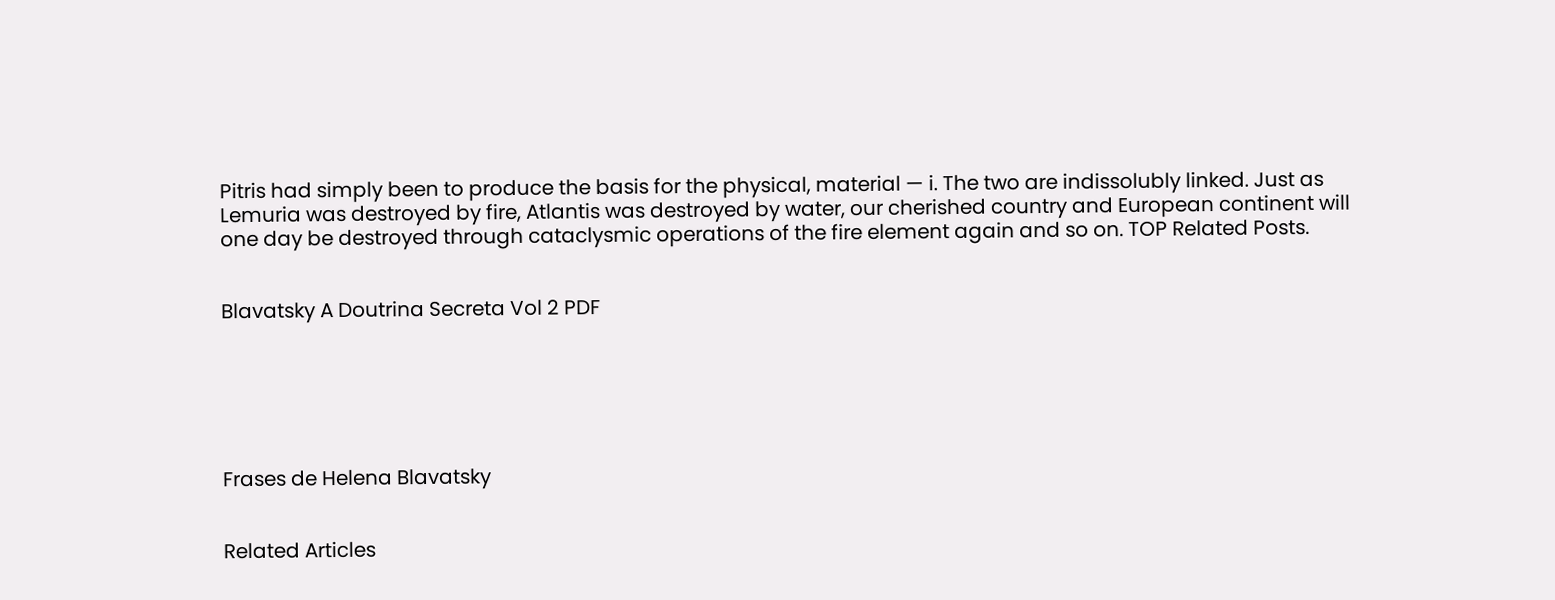Pitris had simply been to produce the basis for the physical, material — i. The two are indissolubly linked. Just as Lemuria was destroyed by fire, Atlantis was destroyed by water, our cherished country and European continent will one day be destroyed through cataclysmic operations of the fire element again and so on. TOP Related Posts.


Blavatsky A Doutrina Secreta Vol 2 PDF






Frases de Helena Blavatsky


Related Articles